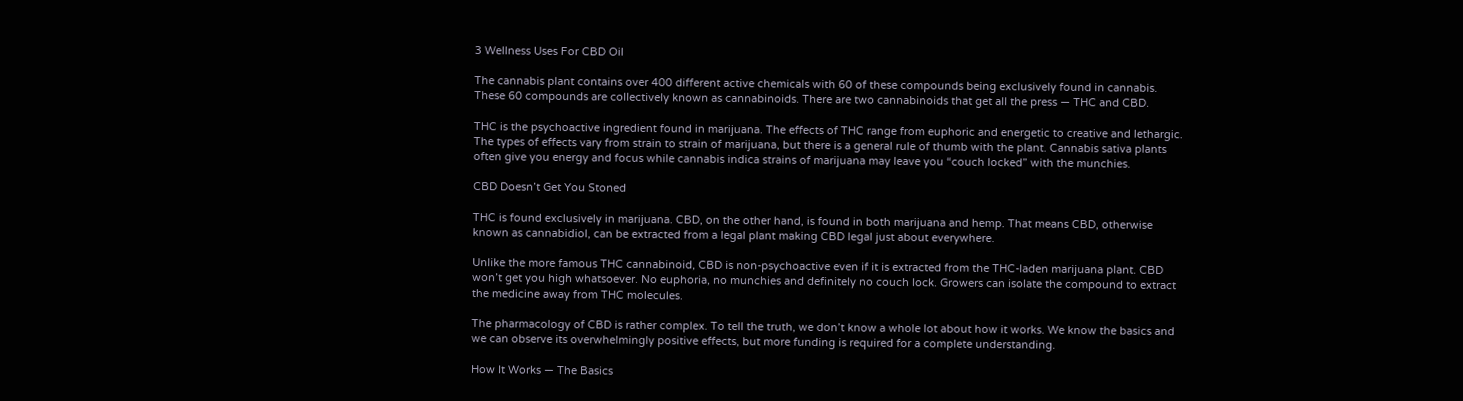3 Wellness Uses For CBD Oil

The cannabis plant contains over 400 different active chemicals with 60 of these compounds being exclusively found in cannabis. These 60 compounds are collectively known as cannabinoids. There are two cannabinoids that get all the press — THC and CBD.

THC is the psychoactive ingredient found in marijuana. The effects of THC range from euphoric and energetic to creative and lethargic. The types of effects vary from strain to strain of marijuana, but there is a general rule of thumb with the plant. Cannabis sativa plants often give you energy and focus while cannabis indica strains of marijuana may leave you “couch locked” with the munchies.

CBD Doesn’t Get You Stoned

THC is found exclusively in marijuana. CBD, on the other hand, is found in both marijuana and hemp. That means CBD, otherwise known as cannabidiol, can be extracted from a legal plant making CBD legal just about everywhere.

Unlike the more famous THC cannabinoid, CBD is non-psychoactive even if it is extracted from the THC-laden marijuana plant. CBD won’t get you high whatsoever. No euphoria, no munchies and definitely no couch lock. Growers can isolate the compound to extract the medicine away from THC molecules.

The pharmacology of CBD is rather complex. To tell the truth, we don’t know a whole lot about how it works. We know the basics and we can observe its overwhelmingly positive effects, but more funding is required for a complete understanding.

How It Works — The Basics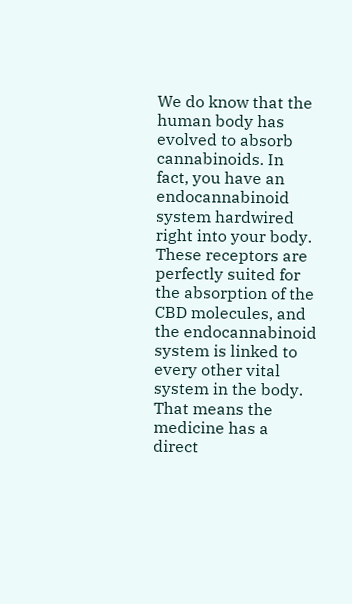We do know that the human body has evolved to absorb cannabinoids. In fact, you have an endocannabinoid system hardwired right into your body. These receptors are perfectly suited for the absorption of the CBD molecules, and the endocannabinoid system is linked to every other vital system in the body. That means the medicine has a direct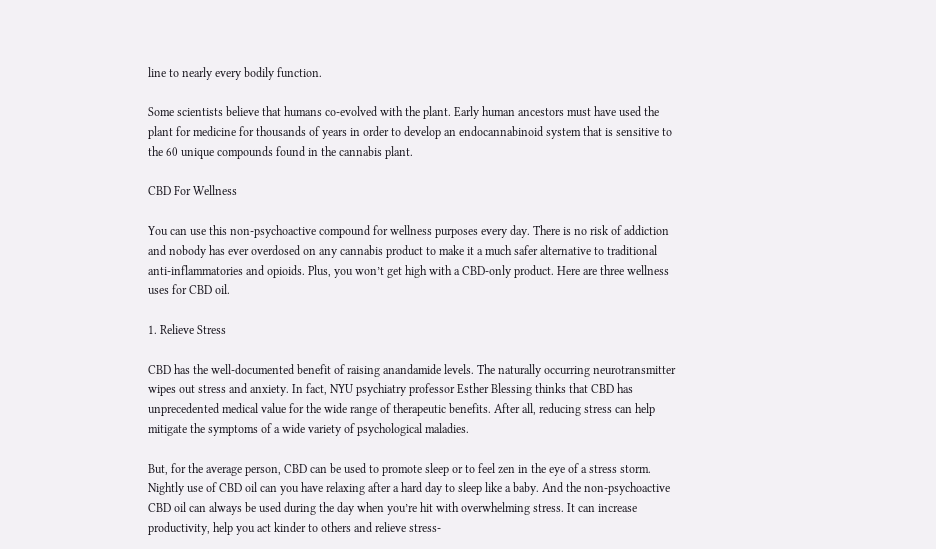line to nearly every bodily function.

Some scientists believe that humans co-evolved with the plant. Early human ancestors must have used the plant for medicine for thousands of years in order to develop an endocannabinoid system that is sensitive to the 60 unique compounds found in the cannabis plant.

CBD For Wellness

You can use this non-psychoactive compound for wellness purposes every day. There is no risk of addiction and nobody has ever overdosed on any cannabis product to make it a much safer alternative to traditional anti-inflammatories and opioids. Plus, you won’t get high with a CBD-only product. Here are three wellness uses for CBD oil.

1. Relieve Stress

CBD has the well-documented benefit of raising anandamide levels. The naturally occurring neurotransmitter wipes out stress and anxiety. In fact, NYU psychiatry professor Esther Blessing thinks that CBD has unprecedented medical value for the wide range of therapeutic benefits. After all, reducing stress can help mitigate the symptoms of a wide variety of psychological maladies.

But, for the average person, CBD can be used to promote sleep or to feel zen in the eye of a stress storm. Nightly use of CBD oil can you have relaxing after a hard day to sleep like a baby. And the non-psychoactive CBD oil can always be used during the day when you’re hit with overwhelming stress. It can increase productivity, help you act kinder to others and relieve stress-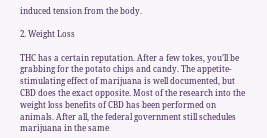induced tension from the body.

2. Weight Loss

THC has a certain reputation. After a few tokes, you’ll be grabbing for the potato chips and candy. The appetite-stimulating effect of marijuana is well documented, but CBD does the exact opposite. Most of the research into the weight loss benefits of CBD has been performed on animals. After all, the federal government still schedules marijuana in the same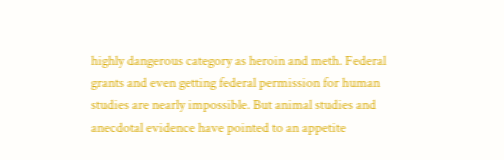highly dangerous category as heroin and meth. Federal grants and even getting federal permission for human studies are nearly impossible. But animal studies and anecdotal evidence have pointed to an appetite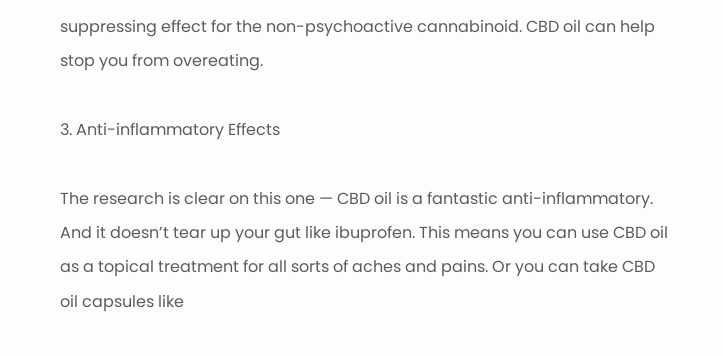suppressing effect for the non-psychoactive cannabinoid. CBD oil can help stop you from overeating.

3. Anti-inflammatory Effects

The research is clear on this one — CBD oil is a fantastic anti-inflammatory. And it doesn’t tear up your gut like ibuprofen. This means you can use CBD oil as a topical treatment for all sorts of aches and pains. Or you can take CBD oil capsules like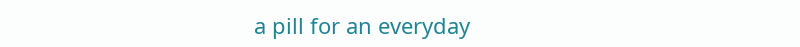a pill for an everyday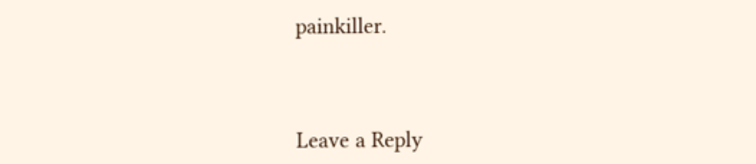painkiller.



Leave a Reply